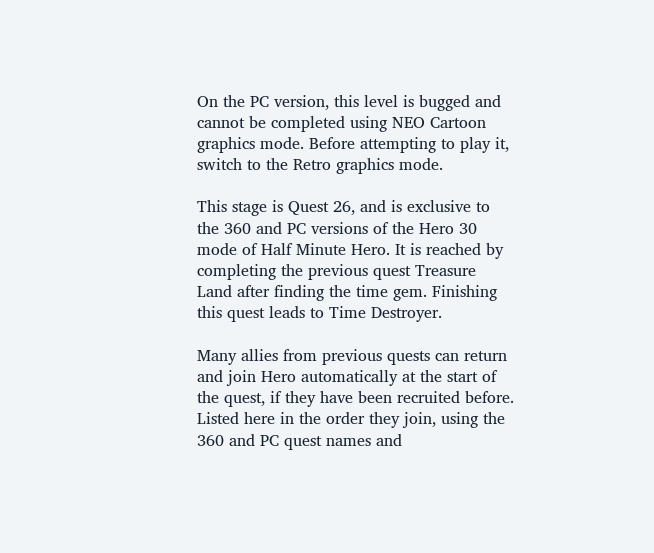On the PC version, this level is bugged and cannot be completed using NEO Cartoon graphics mode. Before attempting to play it, switch to the Retro graphics mode.

This stage is Quest 26, and is exclusive to the 360 and PC versions of the Hero 30 mode of Half Minute Hero. It is reached by completing the previous quest Treasure Land after finding the time gem. Finishing this quest leads to Time Destroyer.

Many allies from previous quests can return and join Hero automatically at the start of the quest, if they have been recruited before. Listed here in the order they join, using the 360 and PC quest names and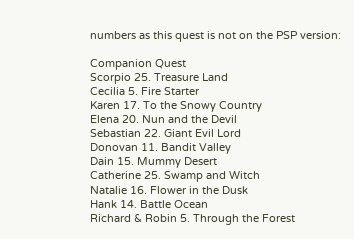numbers as this quest is not on the PSP version:

Companion Quest
Scorpio 25. Treasure Land
Cecilia 5. Fire Starter
Karen 17. To the Snowy Country
Elena 20. Nun and the Devil
Sebastian 22. Giant Evil Lord
Donovan 11. Bandit Valley
Dain 15. Mummy Desert
Catherine 25. Swamp and Witch
Natalie 16. Flower in the Dusk
Hank 14. Battle Ocean
Richard & Robin 5. Through the Forest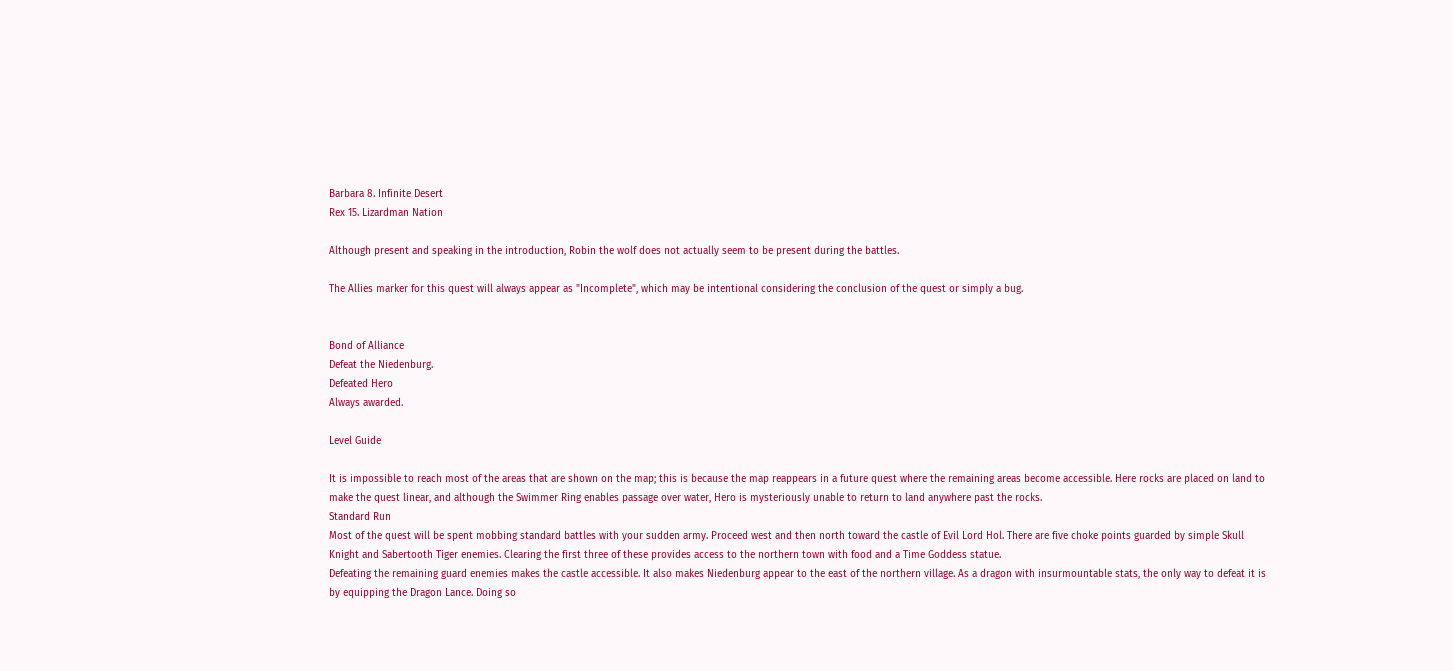Barbara 8. Infinite Desert
Rex 15. Lizardman Nation

Although present and speaking in the introduction, Robin the wolf does not actually seem to be present during the battles.

The Allies marker for this quest will always appear as "Incomplete", which may be intentional considering the conclusion of the quest or simply a bug.


Bond of Alliance
Defeat the Niedenburg.
Defeated Hero
Always awarded.

Level Guide

It is impossible to reach most of the areas that are shown on the map; this is because the map reappears in a future quest where the remaining areas become accessible. Here rocks are placed on land to make the quest linear, and although the Swimmer Ring enables passage over water, Hero is mysteriously unable to return to land anywhere past the rocks.
Standard Run
Most of the quest will be spent mobbing standard battles with your sudden army. Proceed west and then north toward the castle of Evil Lord Hol. There are five choke points guarded by simple Skull Knight and Sabertooth Tiger enemies. Clearing the first three of these provides access to the northern town with food and a Time Goddess statue.
Defeating the remaining guard enemies makes the castle accessible. It also makes Niedenburg appear to the east of the northern village. As a dragon with insurmountable stats, the only way to defeat it is by equipping the Dragon Lance. Doing so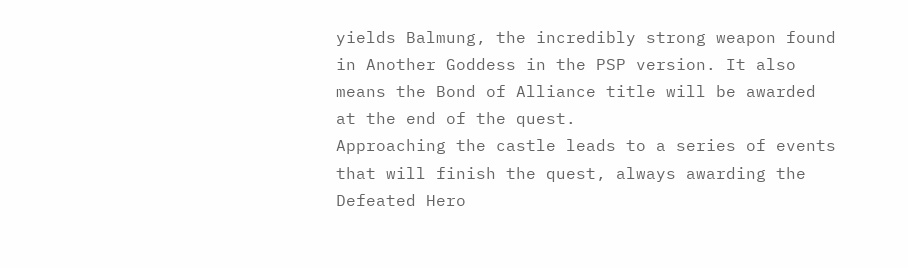yields Balmung, the incredibly strong weapon found in Another Goddess in the PSP version. It also means the Bond of Alliance title will be awarded at the end of the quest.
Approaching the castle leads to a series of events that will finish the quest, always awarding the Defeated Hero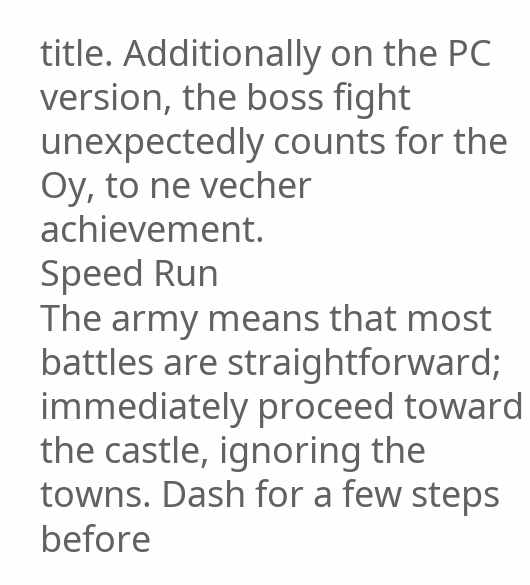title. Additionally on the PC version, the boss fight unexpectedly counts for the Oy, to ne vecher achievement.
Speed Run
The army means that most battles are straightforward; immediately proceed toward the castle, ignoring the towns. Dash for a few steps before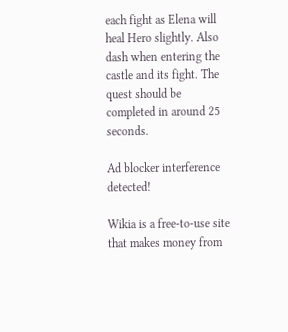each fight as Elena will heal Hero slightly. Also dash when entering the castle and its fight. The quest should be completed in around 25 seconds.

Ad blocker interference detected!

Wikia is a free-to-use site that makes money from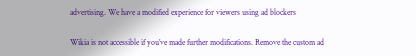advertising. We have a modified experience for viewers using ad blockers

Wikia is not accessible if you’ve made further modifications. Remove the custom ad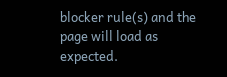blocker rule(s) and the page will load as expected.